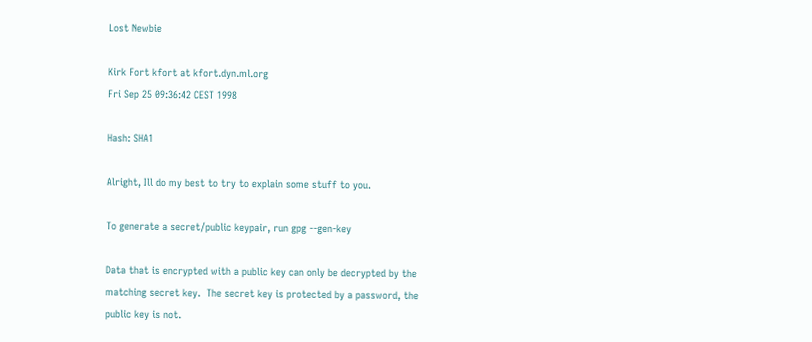Lost Newbie

Kirk Fort kfort at kfort.dyn.ml.org
Fri Sep 25 09:36:42 CEST 1998

Hash: SHA1

Alright, Ill do my best to try to explain some stuff to you.

To generate a secret/public keypair, run gpg --gen-key

Data that is encrypted with a public key can only be decrypted by the
matching secret key.  The secret key is protected by a password, the
public key is not.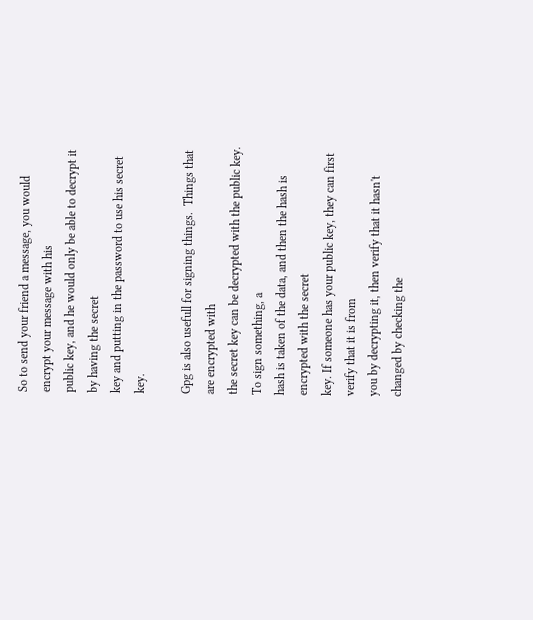So to send your friend a message, you would encrypt your message with his
public key, and he would only be able to decrypt it by having the secret
key and putting in the password to use his secret key.

Gpg is also usefull for signing things.  Things that are encrypted with
the secret key can be decrypted with the public key. To sign something, a
hash is taken of the data, and then the hash is encrypted with the secret
key. If someone has your public key, they can first verify that it is from
you by decrypting it, then verify that it hasn't changed by checking the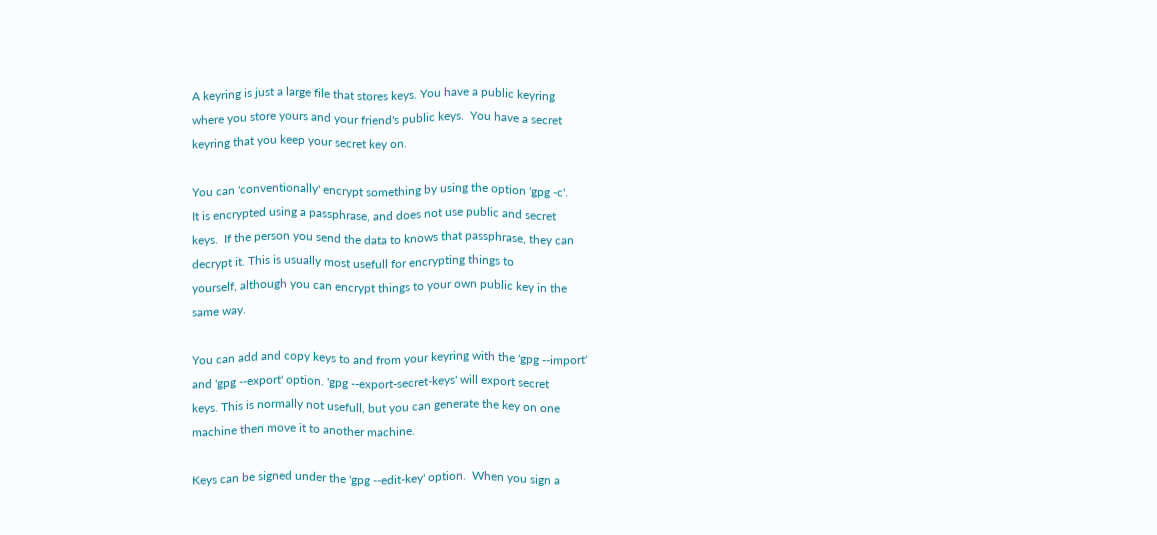A keyring is just a large file that stores keys. You have a public keyring
where you store yours and your friend's public keys.  You have a secret
keyring that you keep your secret key on.

You can 'conventionally' encrypt something by using the option 'gpg -c'.
It is encrypted using a passphrase, and does not use public and secret
keys.  If the person you send the data to knows that passphrase, they can
decrypt it. This is usually most usefull for encrypting things to
yourself, although you can encrypt things to your own public key in the
same way.

You can add and copy keys to and from your keyring with the 'gpg --import'
and 'gpg --export' option. 'gpg --export-secret-keys' will export secret
keys. This is normally not usefull, but you can generate the key on one
machine then move it to another machine.

Keys can be signed under the 'gpg --edit-key' option.  When you sign a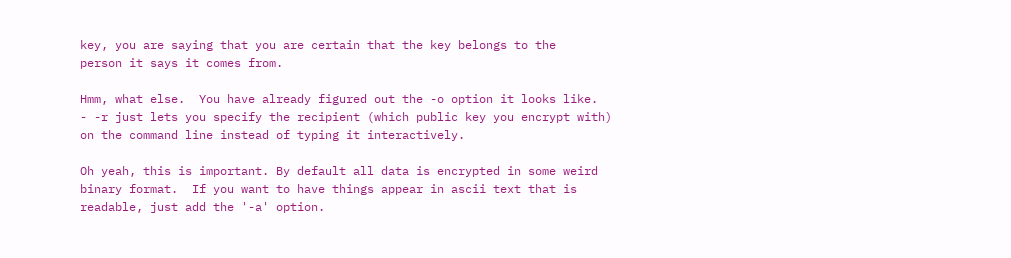key, you are saying that you are certain that the key belongs to the
person it says it comes from.

Hmm, what else.  You have already figured out the -o option it looks like.
- -r just lets you specify the recipient (which public key you encrypt with)
on the command line instead of typing it interactively.

Oh yeah, this is important. By default all data is encrypted in some weird
binary format.  If you want to have things appear in ascii text that is
readable, just add the '-a' option.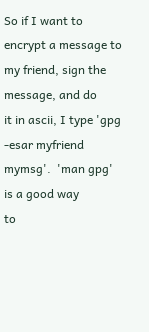So if I want to encrypt a message to my friend, sign the message, and do
it in ascii, I type 'gpg -esar myfriend mymsg'.  'man gpg' is a good way
to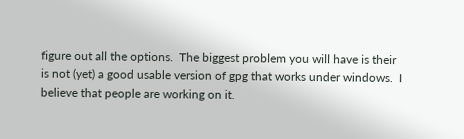figure out all the options.  The biggest problem you will have is their
is not (yet) a good usable version of gpg that works under windows.  I
believe that people are working on it.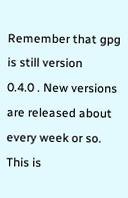Remember that gpg is still version
0.4.0 . New versions are released about every week or so.  This is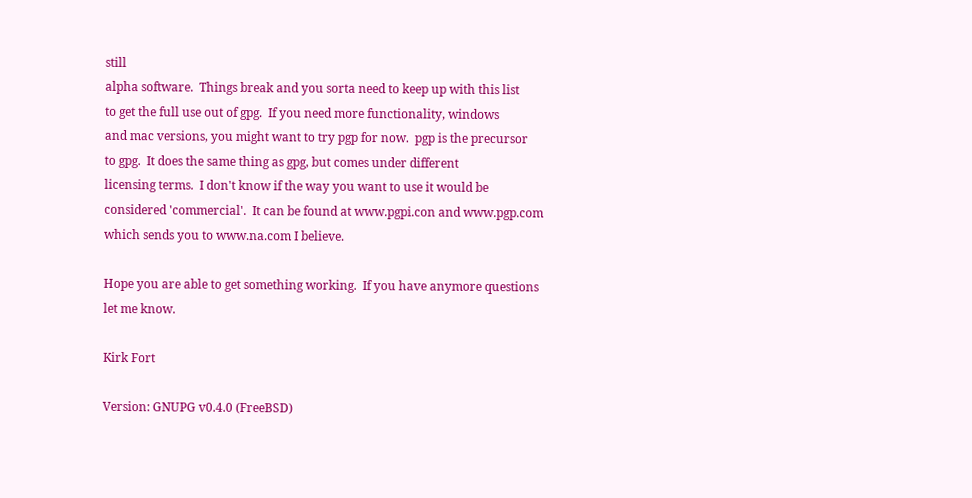still
alpha software.  Things break and you sorta need to keep up with this list
to get the full use out of gpg.  If you need more functionality, windows
and mac versions, you might want to try pgp for now.  pgp is the precursor
to gpg.  It does the same thing as gpg, but comes under different
licensing terms.  I don't know if the way you want to use it would be
considered 'commercial'.  It can be found at www.pgpi.con and www.pgp.com
which sends you to www.na.com I believe.

Hope you are able to get something working.  If you have anymore questions
let me know.

Kirk Fort

Version: GNUPG v0.4.0 (FreeBSD)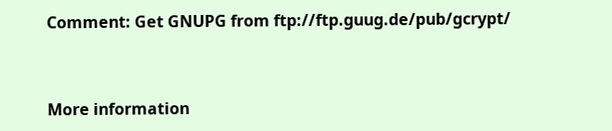Comment: Get GNUPG from ftp://ftp.guug.de/pub/gcrypt/


More information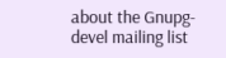about the Gnupg-devel mailing list